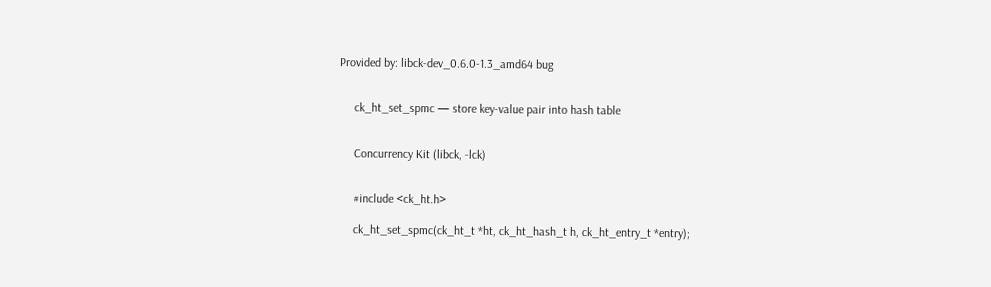Provided by: libck-dev_0.6.0-1.3_amd64 bug


     ck_ht_set_spmc — store key-value pair into hash table


     Concurrency Kit (libck, -lck)


     #include <ck_ht.h>

     ck_ht_set_spmc(ck_ht_t *ht, ck_ht_hash_t h, ck_ht_entry_t *entry);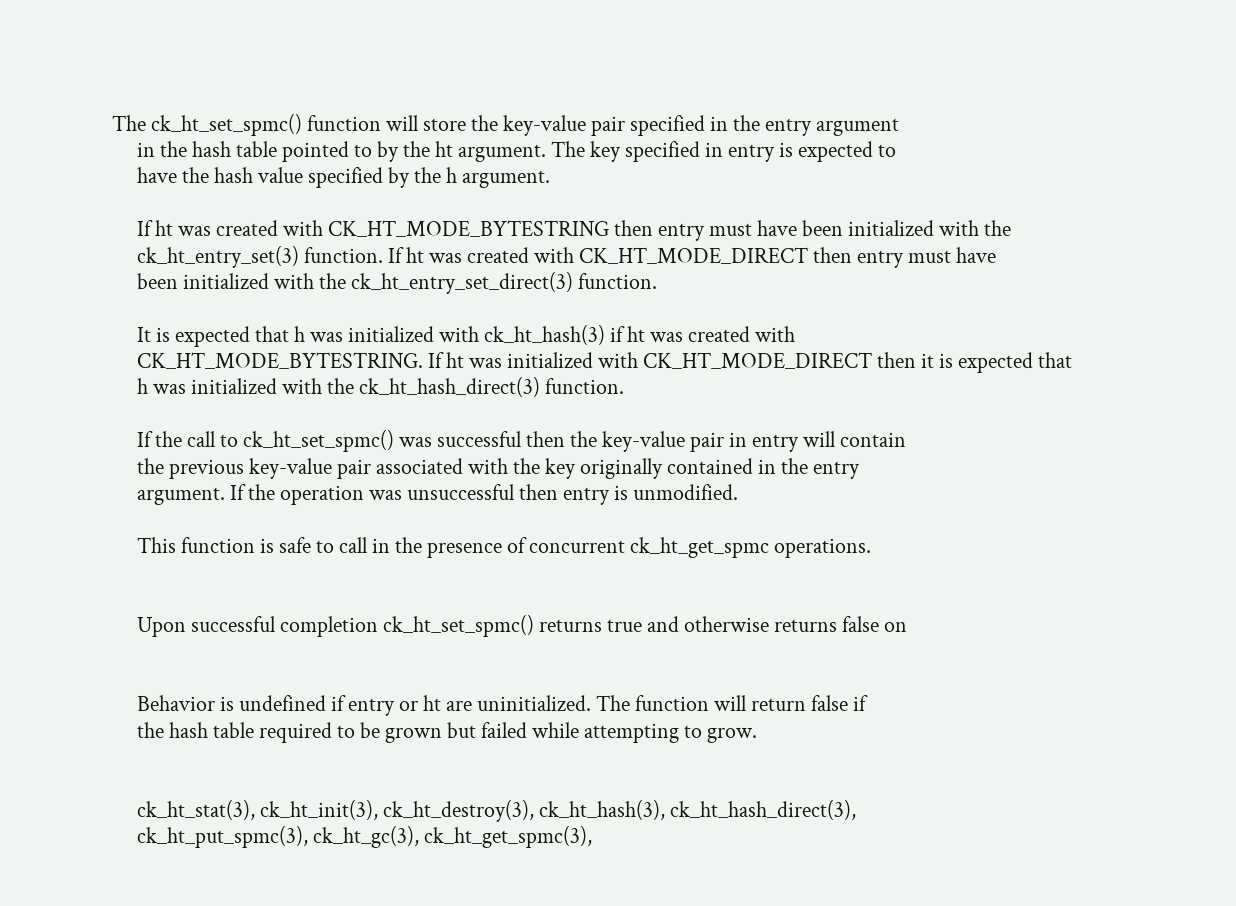The ck_ht_set_spmc() function will store the key-value pair specified in the entry argument
     in the hash table pointed to by the ht argument. The key specified in entry is expected to
     have the hash value specified by the h argument.

     If ht was created with CK_HT_MODE_BYTESTRING then entry must have been initialized with the
     ck_ht_entry_set(3) function. If ht was created with CK_HT_MODE_DIRECT then entry must have
     been initialized with the ck_ht_entry_set_direct(3) function.

     It is expected that h was initialized with ck_ht_hash(3) if ht was created with
     CK_HT_MODE_BYTESTRING. If ht was initialized with CK_HT_MODE_DIRECT then it is expected that
     h was initialized with the ck_ht_hash_direct(3) function.

     If the call to ck_ht_set_spmc() was successful then the key-value pair in entry will contain
     the previous key-value pair associated with the key originally contained in the entry
     argument. If the operation was unsuccessful then entry is unmodified.

     This function is safe to call in the presence of concurrent ck_ht_get_spmc operations.


     Upon successful completion ck_ht_set_spmc() returns true and otherwise returns false on


     Behavior is undefined if entry or ht are uninitialized. The function will return false if
     the hash table required to be grown but failed while attempting to grow.


     ck_ht_stat(3), ck_ht_init(3), ck_ht_destroy(3), ck_ht_hash(3), ck_ht_hash_direct(3),
     ck_ht_put_spmc(3), ck_ht_gc(3), ck_ht_get_spmc(3),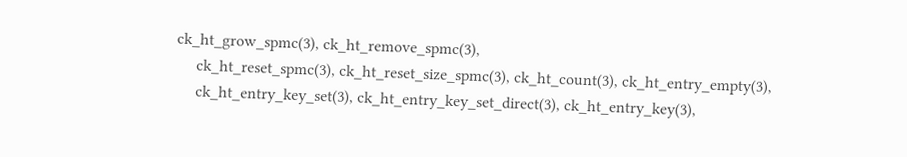ck_ht_grow_spmc(3), ck_ht_remove_spmc(3),
     ck_ht_reset_spmc(3), ck_ht_reset_size_spmc(3), ck_ht_count(3), ck_ht_entry_empty(3),
     ck_ht_entry_key_set(3), ck_ht_entry_key_set_direct(3), ck_ht_entry_key(3),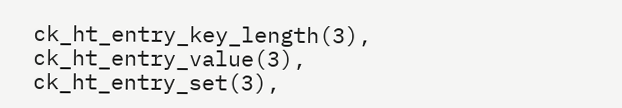ck_ht_entry_key_length(3), ck_ht_entry_value(3), ck_ht_entry_set(3),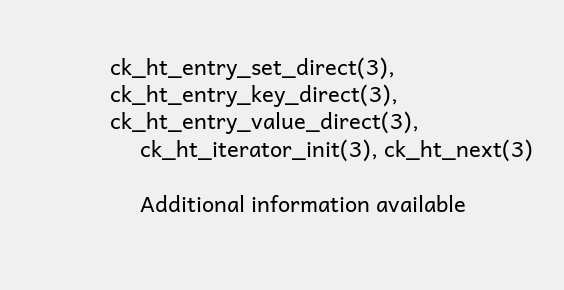ck_ht_entry_set_direct(3), ck_ht_entry_key_direct(3), ck_ht_entry_value_direct(3),
     ck_ht_iterator_init(3), ck_ht_next(3)

     Additional information available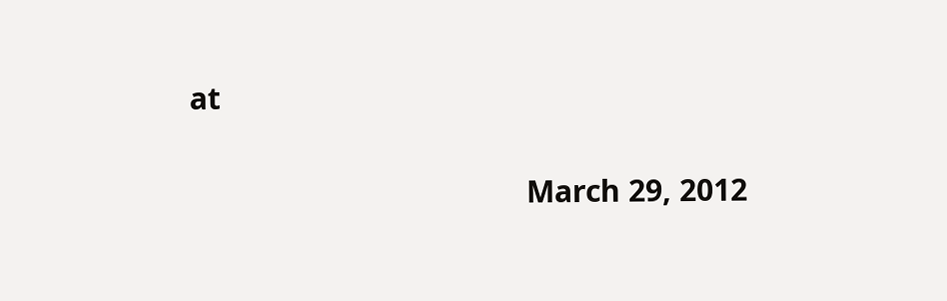at

                                          March 29, 2012